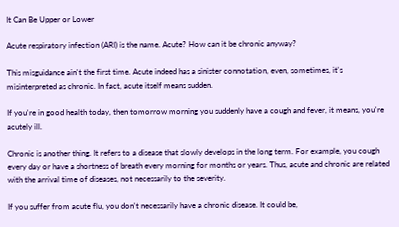It Can Be Upper or Lower

Acute respiratory infection (ARI) is the name. Acute? How can it be chronic anyway?

This misguidance ain't the first time. Acute indeed has a sinister connotation, even, sometimes, it's misinterpreted as chronic. In fact, acute itself means sudden.

If you're in good health today, then tomorrow morning you suddenly have a cough and fever, it means, you're acutely ill.

Chronic is another thing. It refers to a disease that slowly develops in the long term. For example, you cough every day or have a shortness of breath every morning for months or years. Thus, acute and chronic are related with the arrival time of diseases, not necessarily to the severity.

If you suffer from acute flu, you don't necessarily have a chronic disease. It could be,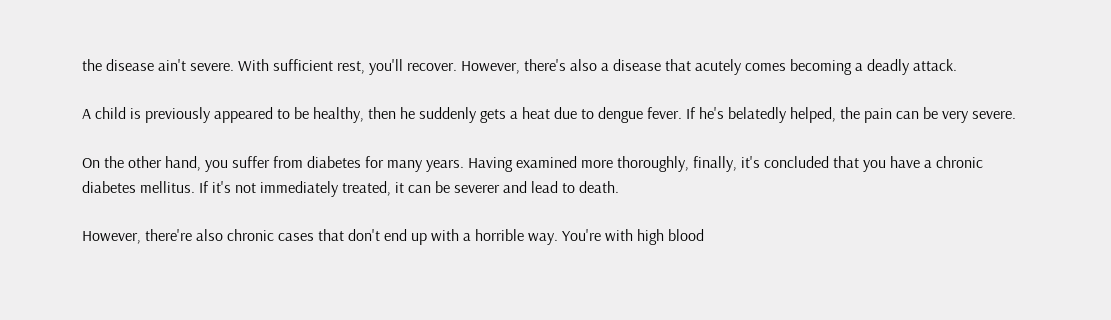the disease ain't severe. With sufficient rest, you'll recover. However, there's also a disease that acutely comes becoming a deadly attack.

A child is previously appeared to be healthy, then he suddenly gets a heat due to dengue fever. If he's belatedly helped, the pain can be very severe.

On the other hand, you suffer from diabetes for many years. Having examined more thoroughly, finally, it's concluded that you have a chronic diabetes mellitus. If it's not immediately treated, it can be severer and lead to death.

However, there're also chronic cases that don't end up with a horrible way. You're with high blood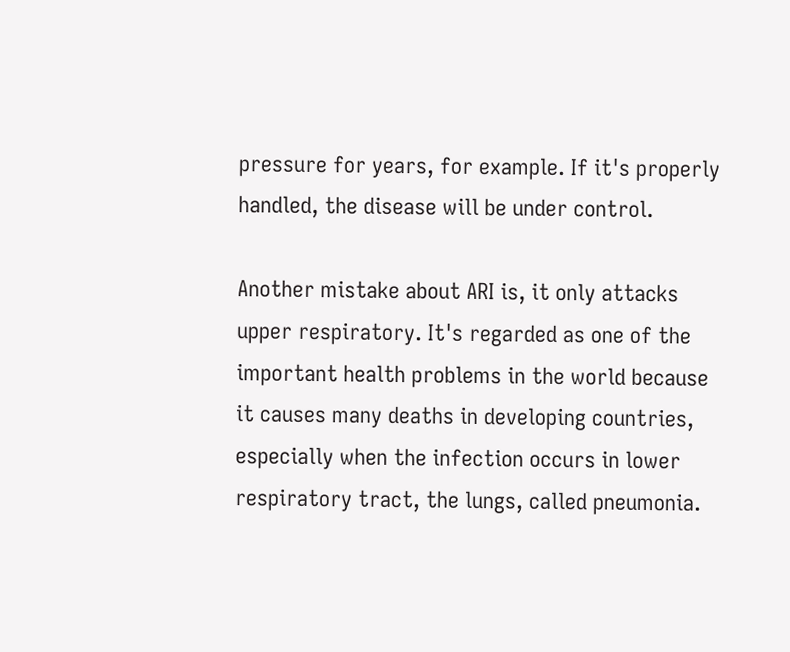pressure for years, for example. If it's properly handled, the disease will be under control.

Another mistake about ARI is, it only attacks upper respiratory. It's regarded as one of the important health problems in the world because it causes many deaths in developing countries, especially when the infection occurs in lower respiratory tract, the lungs, called pneumonia.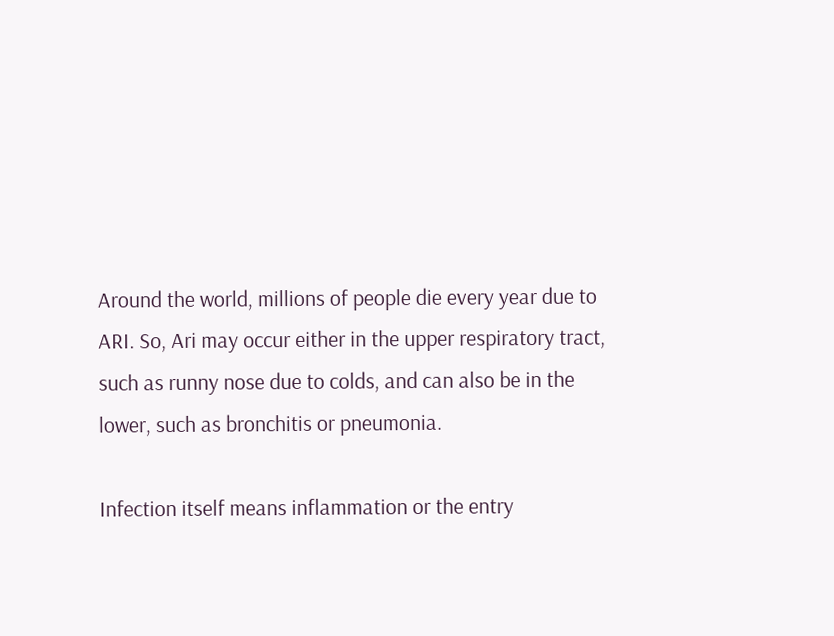Around the world, millions of people die every year due to ARI. So, Ari may occur either in the upper respiratory tract, such as runny nose due to colds, and can also be in the lower, such as bronchitis or pneumonia.

Infection itself means inflammation or the entry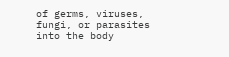of germs, viruses, fungi, or parasites into the body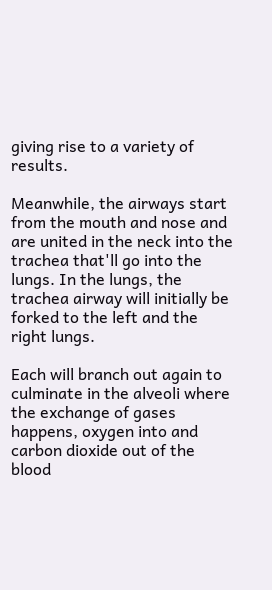giving rise to a variety of results.

Meanwhile, the airways start from the mouth and nose and are united in the neck into the trachea that'll go into the lungs. In the lungs, the trachea airway will initially be forked to the left and the right lungs.

Each will branch out again to culminate in the alveoli where the exchange of gases happens, oxygen into and carbon dioxide out of the blood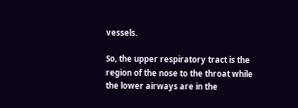vessels.

So, the upper respiratory tract is the region of the nose to the throat while the lower airways are in the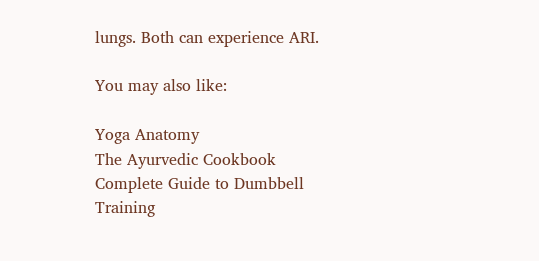lungs. Both can experience ARI.

You may also like:

Yoga Anatomy
The Ayurvedic Cookbook
Complete Guide to Dumbbell Training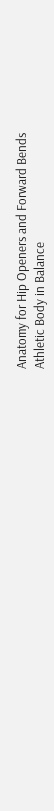Anatomy for Hip Openers and Forward Bends
Athletic Body in Balance